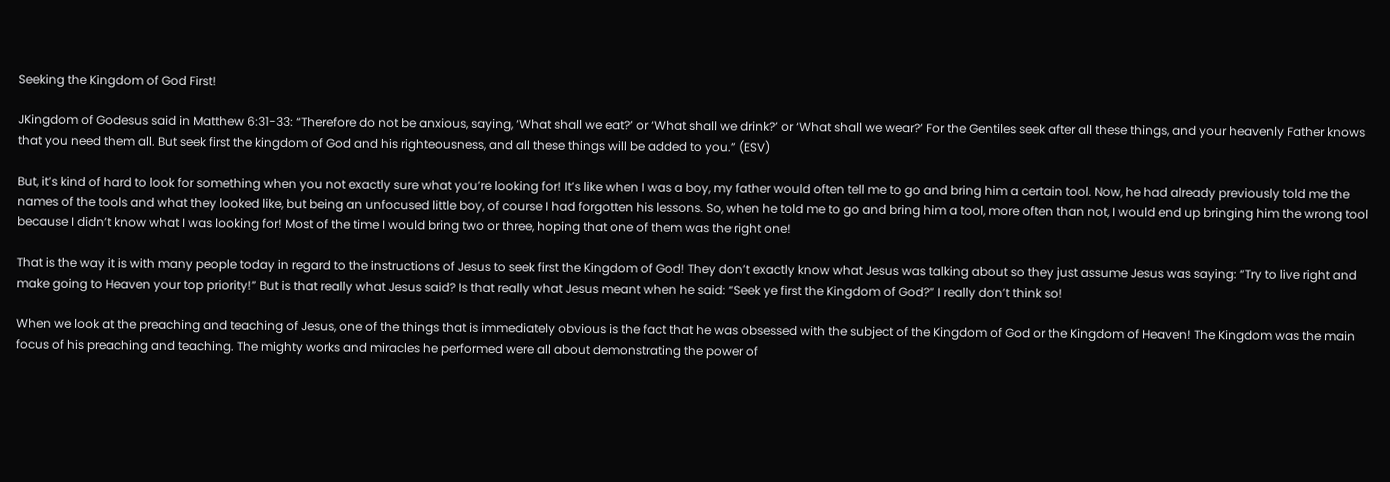Seeking the Kingdom of God First!

JKingdom of Godesus said in Matthew 6:31-33: “Therefore do not be anxious, saying, ‘What shall we eat?’ or ‘What shall we drink?’ or ‘What shall we wear?’ For the Gentiles seek after all these things, and your heavenly Father knows that you need them all. But seek first the kingdom of God and his righteousness, and all these things will be added to you.” (ESV)

But, it’s kind of hard to look for something when you not exactly sure what you’re looking for! It’s like when I was a boy, my father would often tell me to go and bring him a certain tool. Now, he had already previously told me the names of the tools and what they looked like, but being an unfocused little boy, of course I had forgotten his lessons. So, when he told me to go and bring him a tool, more often than not, I would end up bringing him the wrong tool because I didn’t know what I was looking for! Most of the time I would bring two or three, hoping that one of them was the right one!

That is the way it is with many people today in regard to the instructions of Jesus to seek first the Kingdom of God! They don’t exactly know what Jesus was talking about so they just assume Jesus was saying: “Try to live right and make going to Heaven your top priority!” But is that really what Jesus said? Is that really what Jesus meant when he said: “Seek ye first the Kingdom of God?” I really don’t think so!

When we look at the preaching and teaching of Jesus, one of the things that is immediately obvious is the fact that he was obsessed with the subject of the Kingdom of God or the Kingdom of Heaven! The Kingdom was the main focus of his preaching and teaching. The mighty works and miracles he performed were all about demonstrating the power of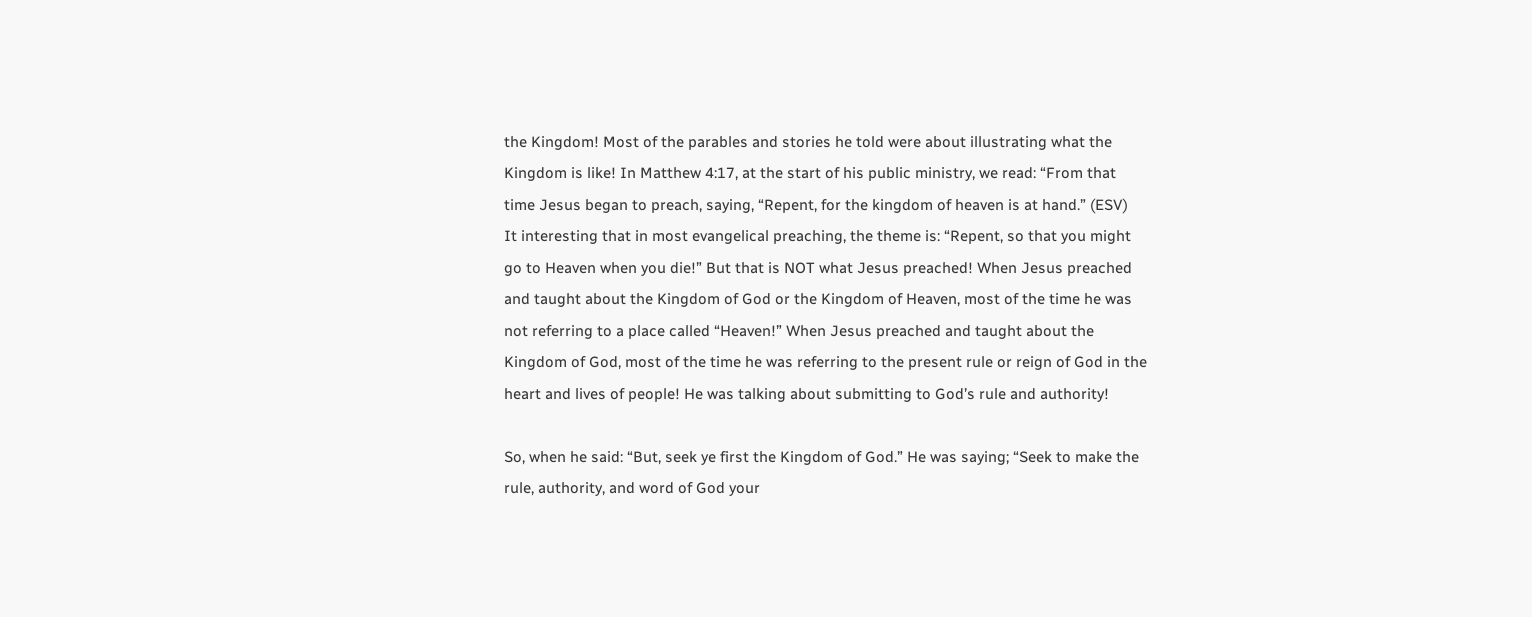the Kingdom! Most of the parables and stories he told were about illustrating what the Kingdom is like! In Matthew 4:17, at the start of his public ministry, we read: “From that time Jesus began to preach, saying, “Repent, for the kingdom of heaven is at hand.” (ESV)  It interesting that in most evangelical preaching, the theme is: “Repent, so that you might go to Heaven when you die!” But that is NOT what Jesus preached! When Jesus preached and taught about the Kingdom of God or the Kingdom of Heaven, most of the time he was not referring to a place called “Heaven!” When Jesus preached and taught about the Kingdom of God, most of the time he was referring to the present rule or reign of God in the heart and lives of people! He was talking about submitting to God’s rule and authority!

So, when he said: “But, seek ye first the Kingdom of God.” He was saying; “Seek to make the rule, authority, and word of God your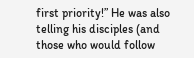first priority!” He was also telling his disciples (and those who would follow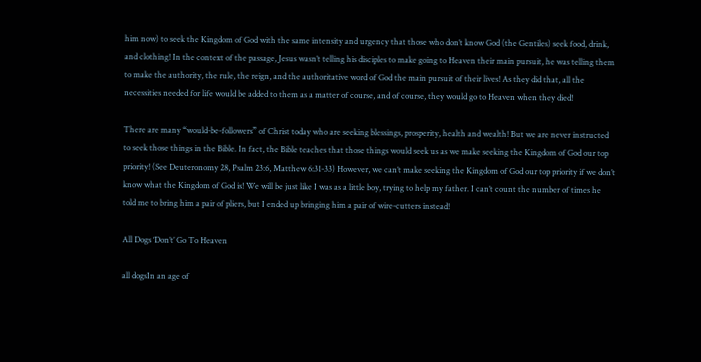him now) to seek the Kingdom of God with the same intensity and urgency that those who don’t know God (the Gentiles) seek food, drink, and clothing! In the context of the passage, Jesus wasn’t telling his disciples to make going to Heaven their main pursuit, he was telling them to make the authority, the rule, the reign, and the authoritative word of God the main pursuit of their lives! As they did that, all the necessities needed for life would be added to them as a matter of course, and of course, they would go to Heaven when they died!

There are many “would-be-followers” of Christ today who are seeking blessings, prosperity, health and wealth! But we are never instructed to seek those things in the Bible. In fact, the Bible teaches that those things would seek us as we make seeking the Kingdom of God our top priority! (See Deuteronomy 28, Psalm 23:6, Matthew 6:31-33) However, we can’t make seeking the Kingdom of God our top priority if we don’t know what the Kingdom of God is! We will be just like I was as a little boy, trying to help my father. I can’t count the number of times he told me to bring him a pair of pliers, but I ended up bringing him a pair of wire-cutters instead!

All Dogs ‘Don’t’ Go To Heaven

all dogsIn an age of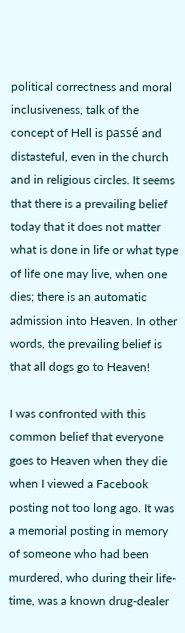political correctness and moral inclusiveness, talk of the concept of Hell is passé and distasteful, even in the church and in religious circles. It seems that there is a prevailing belief today that it does not matter what is done in life or what type of life one may live, when one dies; there is an automatic admission into Heaven. In other words, the prevailing belief is that all dogs go to Heaven!

I was confronted with this common belief that everyone goes to Heaven when they die when I viewed a Facebook posting not too long ago. It was a memorial posting in memory of someone who had been murdered, who during their life-time, was a known drug-dealer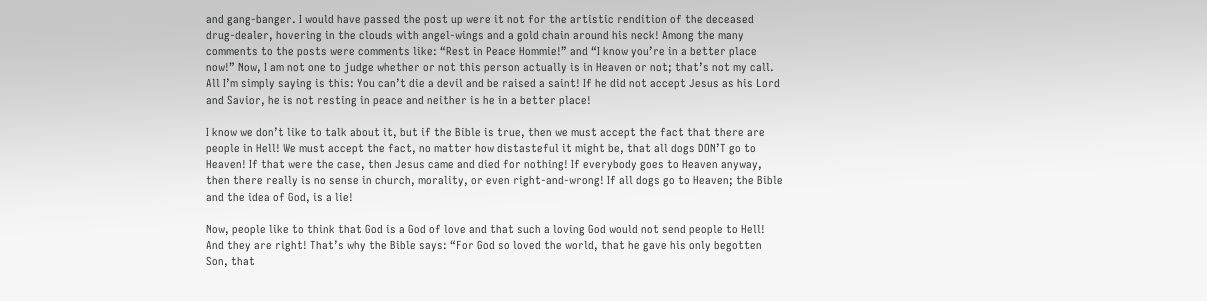and gang-banger. I would have passed the post up were it not for the artistic rendition of the deceased drug-dealer, hovering in the clouds with angel-wings and a gold chain around his neck! Among the many comments to the posts were comments like: “Rest in Peace Hommie!” and “I know you’re in a better place now!” Now, I am not one to judge whether or not this person actually is in Heaven or not; that’s not my call. All I’m simply saying is this: You can’t die a devil and be raised a saint! If he did not accept Jesus as his Lord and Savior, he is not resting in peace and neither is he in a better place!

I know we don’t like to talk about it, but if the Bible is true, then we must accept the fact that there are people in Hell! We must accept the fact, no matter how distasteful it might be, that all dogs DON’T go to Heaven! If that were the case, then Jesus came and died for nothing! If everybody goes to Heaven anyway, then there really is no sense in church, morality, or even right-and-wrong! If all dogs go to Heaven; the Bible and the idea of God, is a lie!

Now, people like to think that God is a God of love and that such a loving God would not send people to Hell! And they are right! That’s why the Bible says: “For God so loved the world, that he gave his only begotten Son, that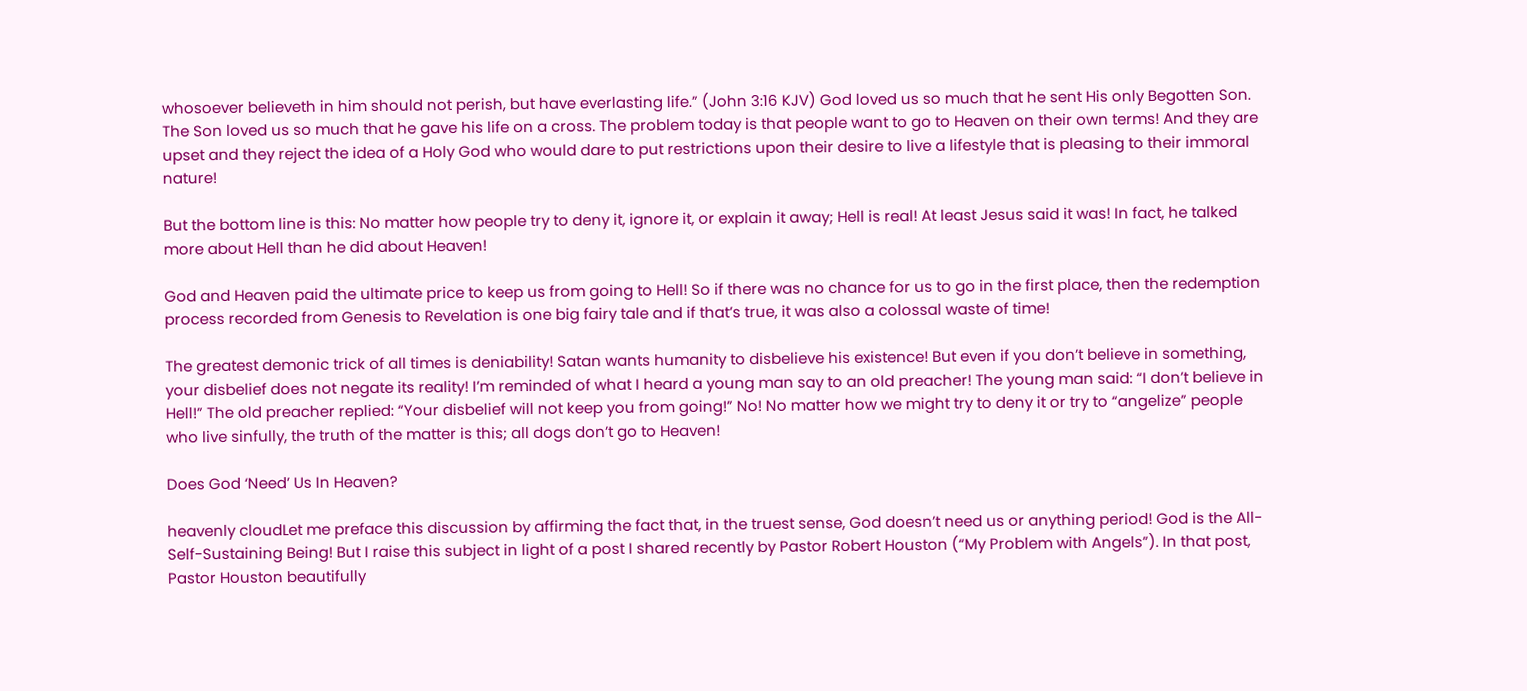whosoever believeth in him should not perish, but have everlasting life.” (John 3:16 KJV) God loved us so much that he sent His only Begotten Son. The Son loved us so much that he gave his life on a cross. The problem today is that people want to go to Heaven on their own terms! And they are upset and they reject the idea of a Holy God who would dare to put restrictions upon their desire to live a lifestyle that is pleasing to their immoral nature!

But the bottom line is this: No matter how people try to deny it, ignore it, or explain it away; Hell is real! At least Jesus said it was! In fact, he talked more about Hell than he did about Heaven!

God and Heaven paid the ultimate price to keep us from going to Hell! So if there was no chance for us to go in the first place, then the redemption process recorded from Genesis to Revelation is one big fairy tale and if that’s true, it was also a colossal waste of time!

The greatest demonic trick of all times is deniability! Satan wants humanity to disbelieve his existence! But even if you don’t believe in something, your disbelief does not negate its reality! I’m reminded of what I heard a young man say to an old preacher! The young man said: “I don’t believe in Hell!” The old preacher replied: “Your disbelief will not keep you from going!” No! No matter how we might try to deny it or try to “angelize” people who live sinfully, the truth of the matter is this; all dogs don’t go to Heaven!

Does God ‘Need’ Us In Heaven?

heavenly cloudLet me preface this discussion by affirming the fact that, in the truest sense, God doesn’t need us or anything period! God is the All-Self-Sustaining Being! But I raise this subject in light of a post I shared recently by Pastor Robert Houston (“My Problem with Angels”). In that post, Pastor Houston beautifully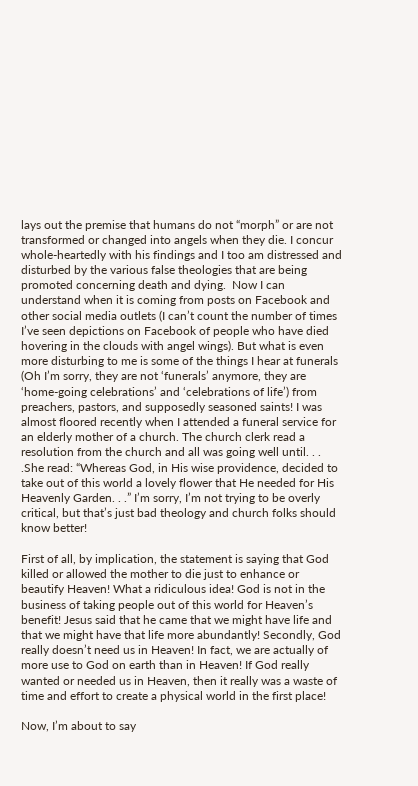lays out the premise that humans do not “morph” or are not transformed or changed into angels when they die. I concur whole-heartedly with his findings and I too am distressed and disturbed by the various false theologies that are being promoted concerning death and dying.  Now I can understand when it is coming from posts on Facebook and other social media outlets (I can’t count the number of times I’ve seen depictions on Facebook of people who have died hovering in the clouds with angel wings). But what is even more disturbing to me is some of the things I hear at funerals (Oh I’m sorry, they are not ‘funerals’ anymore, they are ‘home-going celebrations’ and ‘celebrations of life’) from preachers, pastors, and supposedly seasoned saints! I was almost floored recently when I attended a funeral service for an elderly mother of a church. The church clerk read a resolution from the church and all was going well until. . . .She read: “Whereas God, in His wise providence, decided to take out of this world a lovely flower that He needed for His Heavenly Garden. . .” I’m sorry, I’m not trying to be overly critical, but that’s just bad theology and church folks should know better!

First of all, by implication, the statement is saying that God killed or allowed the mother to die just to enhance or beautify Heaven! What a ridiculous idea! God is not in the business of taking people out of this world for Heaven’s benefit! Jesus said that he came that we might have life and that we might have that life more abundantly! Secondly, God really doesn’t need us in Heaven! In fact, we are actually of more use to God on earth than in Heaven! If God really wanted or needed us in Heaven, then it really was a waste of time and effort to create a physical world in the first place!

Now, I’m about to say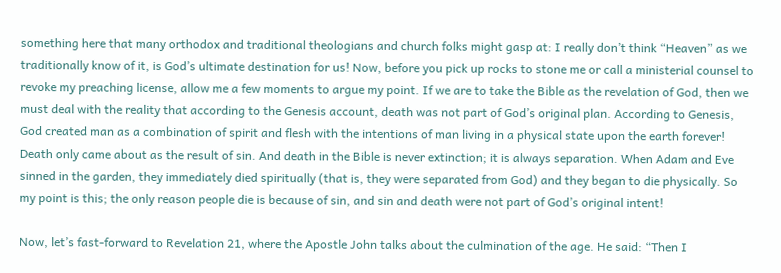something here that many orthodox and traditional theologians and church folks might gasp at: I really don’t think “Heaven” as we traditionally know of it, is God’s ultimate destination for us! Now, before you pick up rocks to stone me or call a ministerial counsel to revoke my preaching license, allow me a few moments to argue my point. If we are to take the Bible as the revelation of God, then we must deal with the reality that according to the Genesis account, death was not part of God’s original plan. According to Genesis, God created man as a combination of spirit and flesh with the intentions of man living in a physical state upon the earth forever! Death only came about as the result of sin. And death in the Bible is never extinction; it is always separation. When Adam and Eve sinned in the garden, they immediately died spiritually (that is, they were separated from God) and they began to die physically. So my point is this; the only reason people die is because of sin, and sin and death were not part of God’s original intent!

Now, let’s fast-forward to Revelation 21, where the Apostle John talks about the culmination of the age. He said: “Then I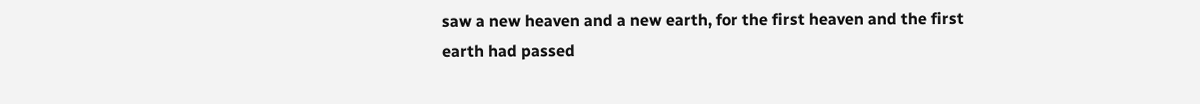saw a new heaven and a new earth, for the first heaven and the first earth had passed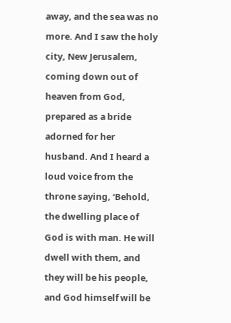away, and the sea was no more. And I saw the holy city, New Jerusalem, coming down out of heaven from God, prepared as a bride adorned for her husband. And I heard a loud voice from the throne saying, ‘Behold, the dwelling place of God is with man. He will dwell with them, and they will be his people, and God himself will be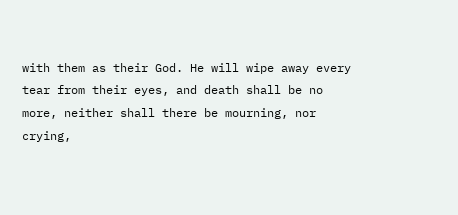with them as their God. He will wipe away every tear from their eyes, and death shall be no more, neither shall there be mourning, nor crying,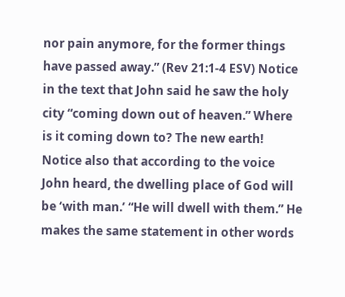nor pain anymore, for the former things have passed away.” (Rev 21:1-4 ESV) Notice in the text that John said he saw the holy city “coming down out of heaven.” Where is it coming down to? The new earth! Notice also that according to the voice John heard, the dwelling place of God will be ‘with man.’ “He will dwell with them.” He makes the same statement in other words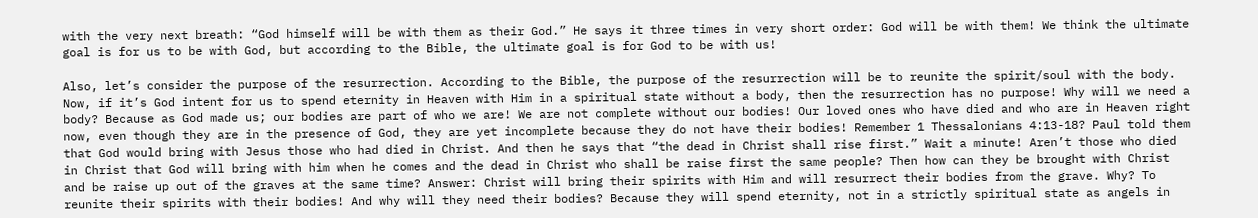with the very next breath: “God himself will be with them as their God.” He says it three times in very short order: God will be with them! We think the ultimate goal is for us to be with God, but according to the Bible, the ultimate goal is for God to be with us!

Also, let’s consider the purpose of the resurrection. According to the Bible, the purpose of the resurrection will be to reunite the spirit/soul with the body. Now, if it’s God intent for us to spend eternity in Heaven with Him in a spiritual state without a body, then the resurrection has no purpose! Why will we need a body? Because as God made us; our bodies are part of who we are! We are not complete without our bodies! Our loved ones who have died and who are in Heaven right now, even though they are in the presence of God, they are yet incomplete because they do not have their bodies! Remember 1 Thessalonians 4:13-18? Paul told them that God would bring with Jesus those who had died in Christ. And then he says that “the dead in Christ shall rise first.” Wait a minute! Aren’t those who died in Christ that God will bring with him when he comes and the dead in Christ who shall be raise first the same people? Then how can they be brought with Christ and be raise up out of the graves at the same time? Answer: Christ will bring their spirits with Him and will resurrect their bodies from the grave. Why? To reunite their spirits with their bodies! And why will they need their bodies? Because they will spend eternity, not in a strictly spiritual state as angels in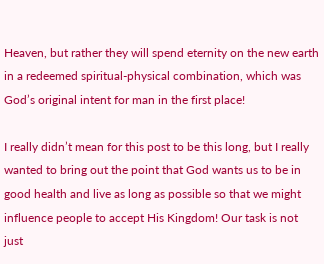Heaven, but rather they will spend eternity on the new earth in a redeemed spiritual-physical combination, which was God’s original intent for man in the first place!

I really didn’t mean for this post to be this long, but I really wanted to bring out the point that God wants us to be in good health and live as long as possible so that we might influence people to accept His Kingdom! Our task is not just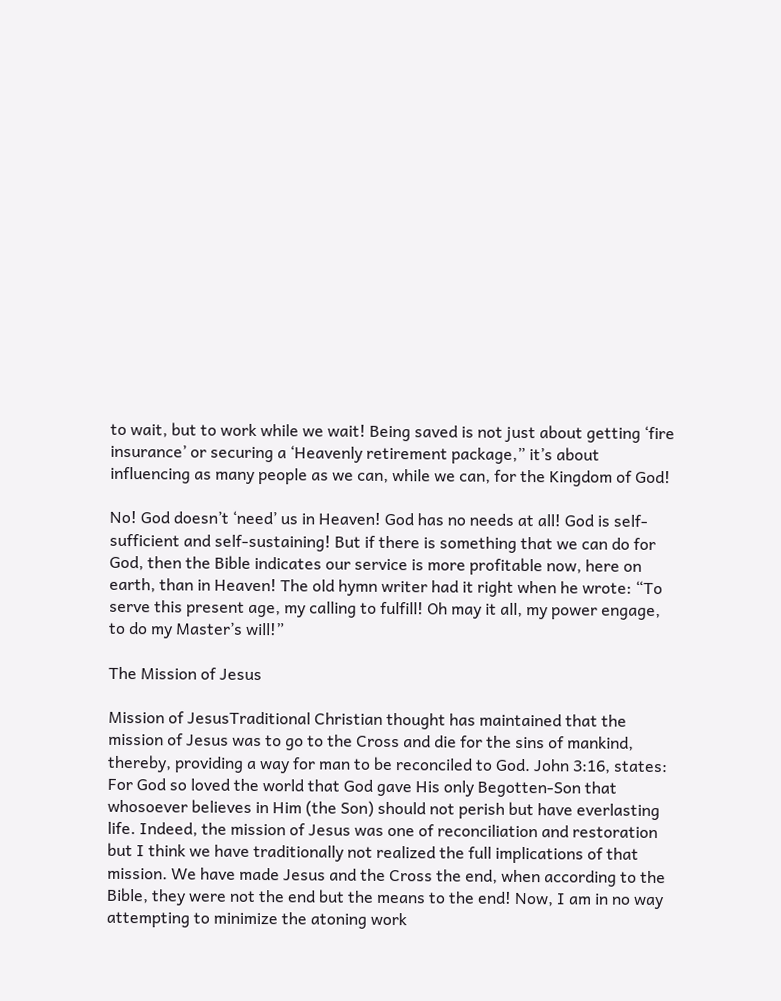to wait, but to work while we wait! Being saved is not just about getting ‘fire insurance’ or securing a ‘Heavenly retirement package,” it’s about influencing as many people as we can, while we can, for the Kingdom of God!

No! God doesn’t ‘need’ us in Heaven! God has no needs at all! God is self-sufficient and self-sustaining! But if there is something that we can do for God, then the Bible indicates our service is more profitable now, here on earth, than in Heaven! The old hymn writer had it right when he wrote: “To serve this present age, my calling to fulfill! Oh may it all, my power engage, to do my Master’s will!”

The Mission of Jesus

Mission of JesusTraditional Christian thought has maintained that the mission of Jesus was to go to the Cross and die for the sins of mankind, thereby, providing a way for man to be reconciled to God. John 3:16, states: For God so loved the world that God gave His only Begotten-Son that whosoever believes in Him (the Son) should not perish but have everlasting life. Indeed, the mission of Jesus was one of reconciliation and restoration but I think we have traditionally not realized the full implications of that mission. We have made Jesus and the Cross the end, when according to the Bible, they were not the end but the means to the end! Now, I am in no way attempting to minimize the atoning work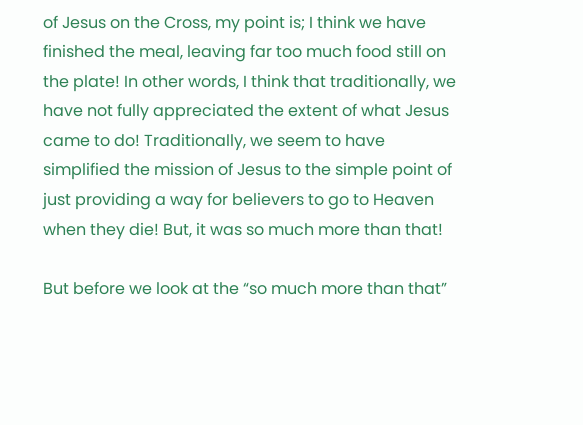of Jesus on the Cross, my point is; I think we have finished the meal, leaving far too much food still on the plate! In other words, I think that traditionally, we have not fully appreciated the extent of what Jesus came to do! Traditionally, we seem to have simplified the mission of Jesus to the simple point of just providing a way for believers to go to Heaven when they die! But, it was so much more than that!

But before we look at the “so much more than that”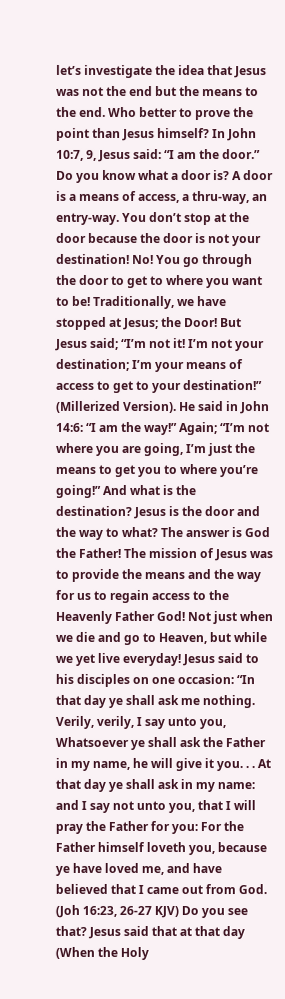let’s investigate the idea that Jesus was not the end but the means to the end. Who better to prove the point than Jesus himself? In John 10:7, 9, Jesus said: “I am the door.” Do you know what a door is? A door is a means of access, a thru-way, an entry-way. You don’t stop at the door because the door is not your destination! No! You go through the door to get to where you want to be! Traditionally, we have stopped at Jesus; the Door! But Jesus said; “I’m not it! I’m not your destination; I’m your means of access to get to your destination!” (Millerized Version). He said in John 14:6: “I am the way!” Again; “I’m not where you are going, I’m just the means to get you to where you’re going!” And what is the destination? Jesus is the door and the way to what? The answer is God the Father! The mission of Jesus was to provide the means and the way for us to regain access to the Heavenly Father God! Not just when we die and go to Heaven, but while we yet live everyday! Jesus said to his disciples on one occasion: “In that day ye shall ask me nothing. Verily, verily, I say unto you, Whatsoever ye shall ask the Father in my name, he will give it you. . . At that day ye shall ask in my name: and I say not unto you, that I will pray the Father for you: For the Father himself loveth you, because ye have loved me, and have believed that I came out from God. (Joh 16:23, 26-27 KJV) Do you see that? Jesus said that at that day (When the Holy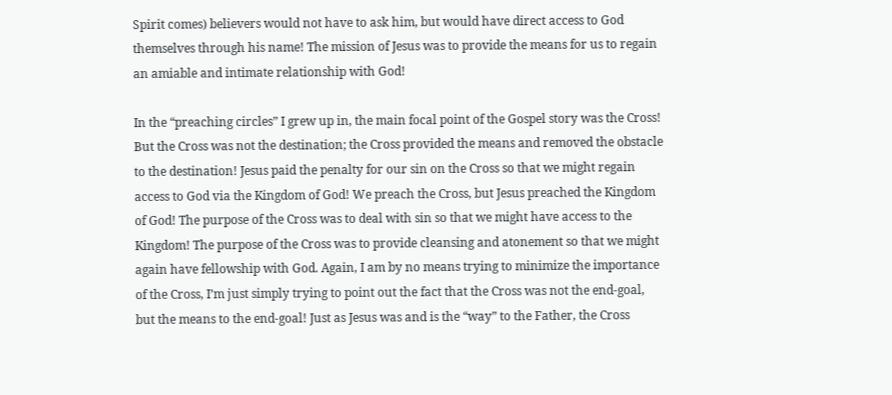Spirit comes) believers would not have to ask him, but would have direct access to God themselves through his name! The mission of Jesus was to provide the means for us to regain an amiable and intimate relationship with God!

In the “preaching circles” I grew up in, the main focal point of the Gospel story was the Cross! But the Cross was not the destination; the Cross provided the means and removed the obstacle to the destination! Jesus paid the penalty for our sin on the Cross so that we might regain access to God via the Kingdom of God! We preach the Cross, but Jesus preached the Kingdom of God! The purpose of the Cross was to deal with sin so that we might have access to the Kingdom! The purpose of the Cross was to provide cleansing and atonement so that we might again have fellowship with God. Again, I am by no means trying to minimize the importance of the Cross, I’m just simply trying to point out the fact that the Cross was not the end-goal, but the means to the end-goal! Just as Jesus was and is the “way” to the Father, the Cross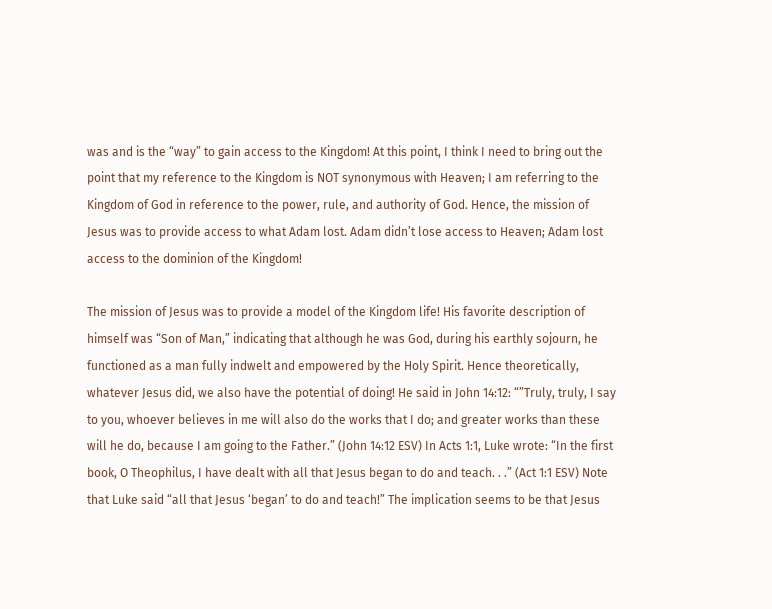was and is the “way” to gain access to the Kingdom! At this point, I think I need to bring out the point that my reference to the Kingdom is NOT synonymous with Heaven; I am referring to the Kingdom of God in reference to the power, rule, and authority of God. Hence, the mission of Jesus was to provide access to what Adam lost. Adam didn’t lose access to Heaven; Adam lost access to the dominion of the Kingdom!

The mission of Jesus was to provide a model of the Kingdom life! His favorite description of himself was “Son of Man,” indicating that although he was God, during his earthly sojourn, he functioned as a man fully indwelt and empowered by the Holy Spirit. Hence theoretically, whatever Jesus did, we also have the potential of doing! He said in John 14:12: “”Truly, truly, I say to you, whoever believes in me will also do the works that I do; and greater works than these will he do, because I am going to the Father.” (John 14:12 ESV) In Acts 1:1, Luke wrote: “In the first book, O Theophilus, I have dealt with all that Jesus began to do and teach. . .” (Act 1:1 ESV) Note that Luke said “all that Jesus ‘began’ to do and teach!” The implication seems to be that Jesus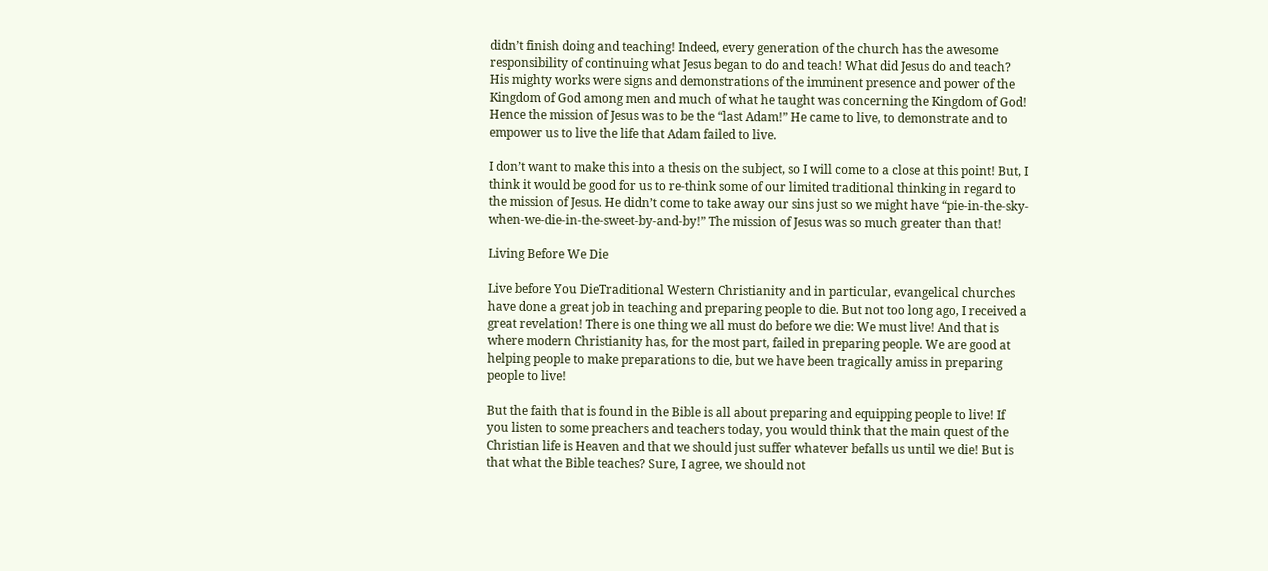didn’t finish doing and teaching! Indeed, every generation of the church has the awesome responsibility of continuing what Jesus began to do and teach! What did Jesus do and teach? His mighty works were signs and demonstrations of the imminent presence and power of the Kingdom of God among men and much of what he taught was concerning the Kingdom of God! Hence the mission of Jesus was to be the “last Adam!” He came to live, to demonstrate and to empower us to live the life that Adam failed to live.

I don’t want to make this into a thesis on the subject, so I will come to a close at this point! But, I think it would be good for us to re-think some of our limited traditional thinking in regard to the mission of Jesus. He didn’t come to take away our sins just so we might have “pie-in-the-sky-when-we-die-in-the-sweet-by-and-by!” The mission of Jesus was so much greater than that!

Living Before We Die

Live before You DieTraditional Western Christianity and in particular, evangelical churches have done a great job in teaching and preparing people to die. But not too long ago, I received a great revelation! There is one thing we all must do before we die: We must live! And that is where modern Christianity has, for the most part, failed in preparing people. We are good at helping people to make preparations to die, but we have been tragically amiss in preparing people to live!

But the faith that is found in the Bible is all about preparing and equipping people to live! If you listen to some preachers and teachers today, you would think that the main quest of the Christian life is Heaven and that we should just suffer whatever befalls us until we die! But is that what the Bible teaches? Sure, I agree, we should not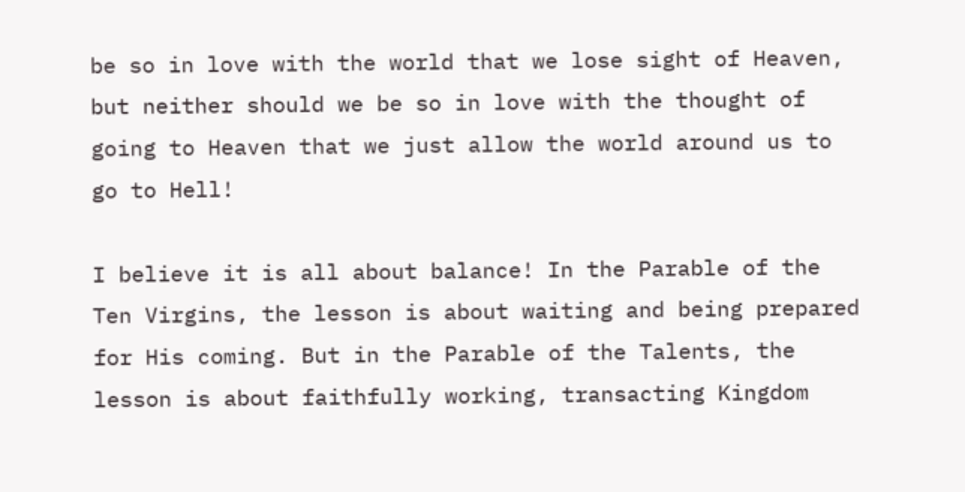be so in love with the world that we lose sight of Heaven, but neither should we be so in love with the thought of going to Heaven that we just allow the world around us to go to Hell!

I believe it is all about balance! In the Parable of the Ten Virgins, the lesson is about waiting and being prepared for His coming. But in the Parable of the Talents, the lesson is about faithfully working, transacting Kingdom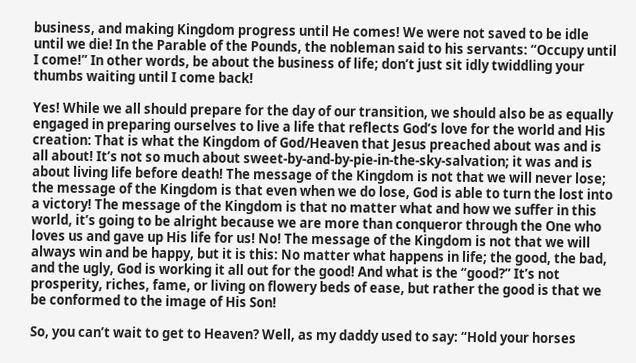business, and making Kingdom progress until He comes! We were not saved to be idle until we die! In the Parable of the Pounds, the nobleman said to his servants: “Occupy until I come!” In other words, be about the business of life; don’t just sit idly twiddling your thumbs waiting until I come back!

Yes! While we all should prepare for the day of our transition, we should also be as equally engaged in preparing ourselves to live a life that reflects God’s love for the world and His creation: That is what the Kingdom of God/Heaven that Jesus preached about was and is all about! It’s not so much about sweet-by-and-by-pie-in-the-sky-salvation; it was and is about living life before death! The message of the Kingdom is not that we will never lose; the message of the Kingdom is that even when we do lose, God is able to turn the lost into a victory! The message of the Kingdom is that no matter what and how we suffer in this world, it’s going to be alright because we are more than conqueror through the One who loves us and gave up His life for us! No! The message of the Kingdom is not that we will always win and be happy, but it is this: No matter what happens in life; the good, the bad, and the ugly, God is working it all out for the good! And what is the “good?” It’s not prosperity, riches, fame, or living on flowery beds of ease, but rather the good is that we be conformed to the image of His Son!

So, you can’t wait to get to Heaven? Well, as my daddy used to say: “Hold your horses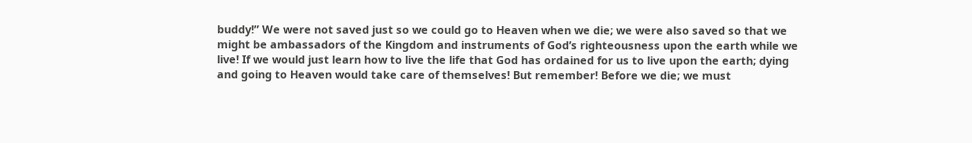buddy!” We were not saved just so we could go to Heaven when we die; we were also saved so that we might be ambassadors of the Kingdom and instruments of God’s righteousness upon the earth while we live! If we would just learn how to live the life that God has ordained for us to live upon the earth; dying and going to Heaven would take care of themselves! But remember! Before we die; we must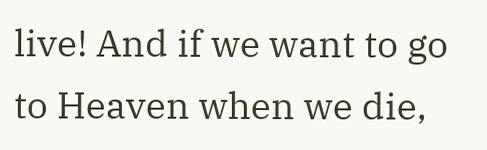live! And if we want to go to Heaven when we die,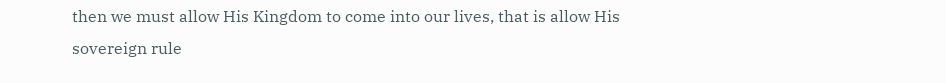then we must allow His Kingdom to come into our lives, that is allow His sovereign rule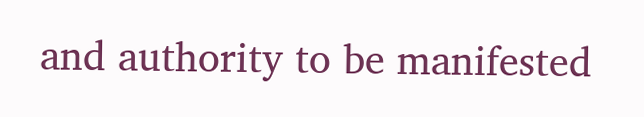and authority to be manifested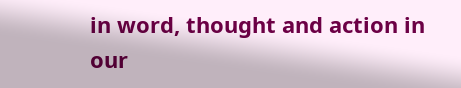in word, thought and action in our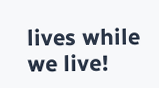lives while we live!